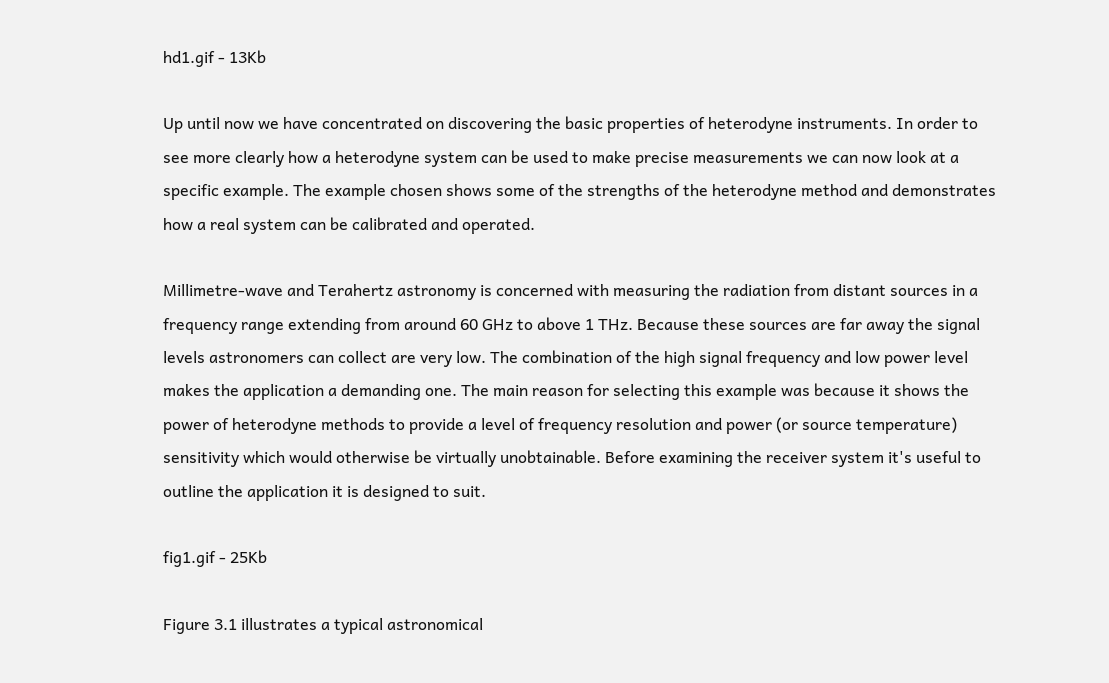hd1.gif - 13Kb

Up until now we have concentrated on discovering the basic properties of heterodyne instruments. In order to see more clearly how a heterodyne system can be used to make precise measurements we can now look at a specific example. The example chosen shows some of the strengths of the heterodyne method and demonstrates how a real system can be calibrated and operated.

Millimetre-wave and Terahertz astronomy is concerned with measuring the radiation from distant sources in a frequency range extending from around 60 GHz to above 1 THz. Because these sources are far away the signal levels astronomers can collect are very low. The combination of the high signal frequency and low power level makes the application a demanding one. The main reason for selecting this example was because it shows the power of heterodyne methods to provide a level of frequency resolution and power (or source temperature) sensitivity which would otherwise be virtually unobtainable. Before examining the receiver system it's useful to outline the application it is designed to suit.

fig1.gif - 25Kb

Figure 3.1 illustrates a typical astronomical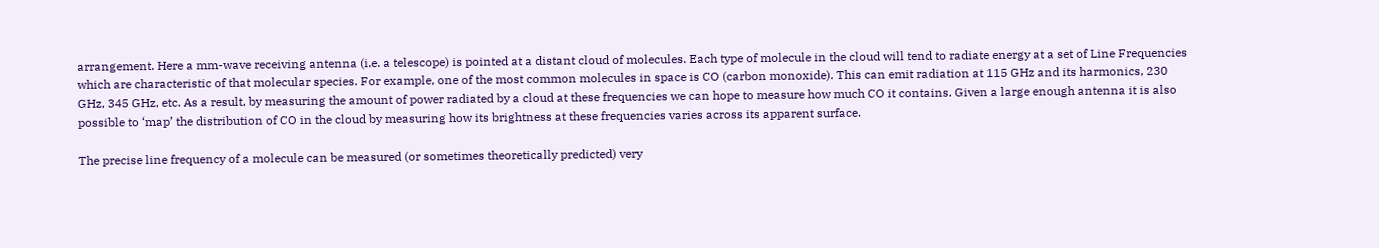arrangement. Here a mm-wave receiving antenna (i.e. a telescope) is pointed at a distant cloud of molecules. Each type of molecule in the cloud will tend to radiate energy at a set of Line Frequencies which are characteristic of that molecular species. For example, one of the most common molecules in space is CO (carbon monoxide). This can emit radiation at 115 GHz and its harmonics, 230 GHz, 345 GHz, etc. As a result, by measuring the amount of power radiated by a cloud at these frequencies we can hope to measure how much CO it contains. Given a large enough antenna it is also possible to ‘map’ the distribution of CO in the cloud by measuring how its brightness at these frequencies varies across its apparent surface.

The precise line frequency of a molecule can be measured (or sometimes theoretically predicted) very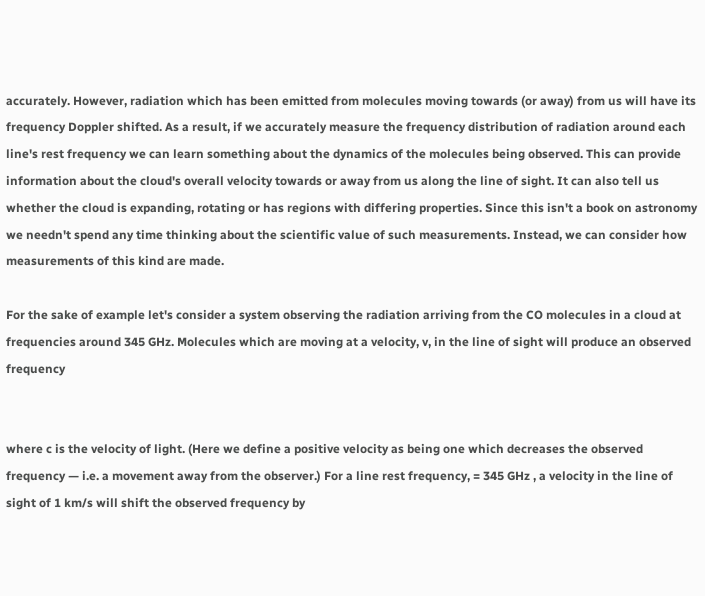accurately. However, radiation which has been emitted from molecules moving towards (or away) from us will have its frequency Doppler shifted. As a result, if we accurately measure the frequency distribution of radiation around each line's rest frequency we can learn something about the dynamics of the molecules being observed. This can provide information about the cloud's overall velocity towards or away from us along the line of sight. It can also tell us whether the cloud is expanding, rotating or has regions with differing properties. Since this isn't a book on astronomy we needn't spend any time thinking about the scientific value of such measurements. Instead, we can consider how measurements of this kind are made.

For the sake of example let's consider a system observing the radiation arriving from the CO molecules in a cloud at frequencies around 345 GHz. Molecules which are moving at a velocity, v, in the line of sight will produce an observed frequency


where c is the velocity of light. (Here we define a positive velocity as being one which decreases the observed frequency — i.e. a movement away from the observer.) For a line rest frequency, = 345 GHz , a velocity in the line of sight of 1 km/s will shift the observed frequency by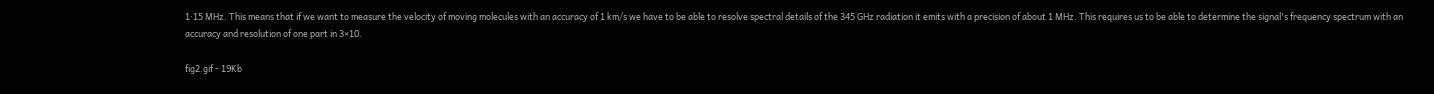1·15 MHz. This means that if we want to measure the velocity of moving molecules with an accuracy of 1 km/s we have to be able to resolve spectral details of the 345 GHz radiation it emits with a precision of about 1 MHz. This requires us to be able to determine the signal's frequency spectrum with an accuracy and resolution of one part in 3×10.

fig2.gif - 19Kb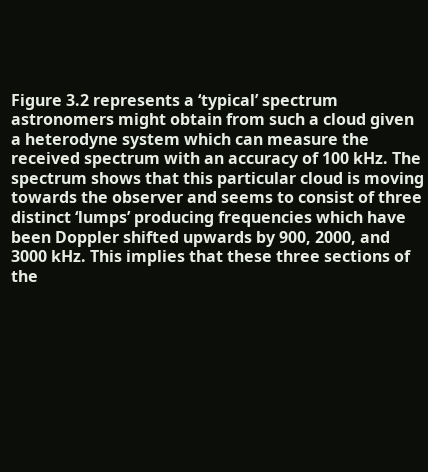Figure 3.2 represents a ‘typical’ spectrum astronomers might obtain from such a cloud given a heterodyne system which can measure the received spectrum with an accuracy of 100 kHz. The spectrum shows that this particular cloud is moving towards the observer and seems to consist of three distinct ‘lumps’ producing frequencies which have been Doppler shifted upwards by 900, 2000, and 3000 kHz. This implies that these three sections of the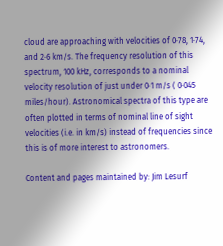cloud are approaching with velocities of 0·78, 1·74, and 2·6 km/s. The frequency resolution of this spectrum, 100 kHz, corresponds to a nominal velocity resolution of just under 0·1 m/s ( 0·045 miles/hour). Astronomical spectra of this type are often plotted in terms of nominal line of sight velocities (i.e. in km/s) instead of frequencies since this is of more interest to astronomers.

Content and pages maintained by: Jim Lesurf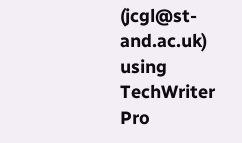(jcgl@st-and.ac.uk)
using TechWriter Pro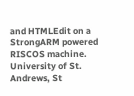and HTMLEdit on a StrongARM powered RISCOS machine.
University of St. Andrews, St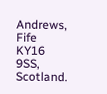Andrews, Fife KY16 9SS, Scotland.